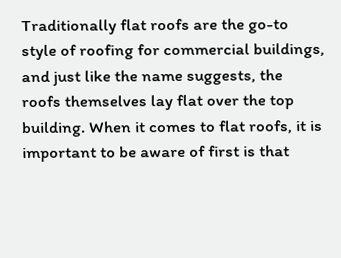Traditionally flat roofs are the go-to style of roofing for commercial buildings, and just like the name suggests, the roofs themselves lay flat over the top building. When it comes to flat roofs, it is important to be aware of first is that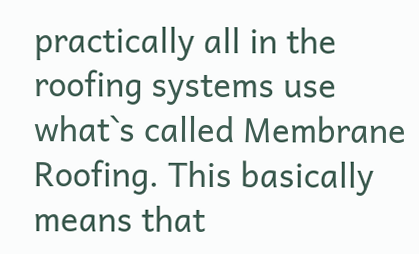practically all in the roofing systems use what`s called Membrane Roofing. This basically means that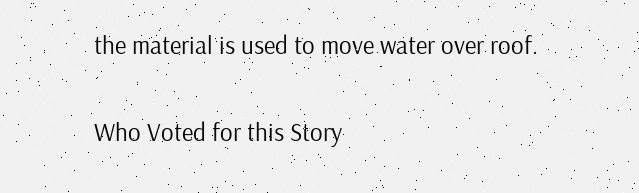the material is used to move water over roof.

Who Voted for this Story